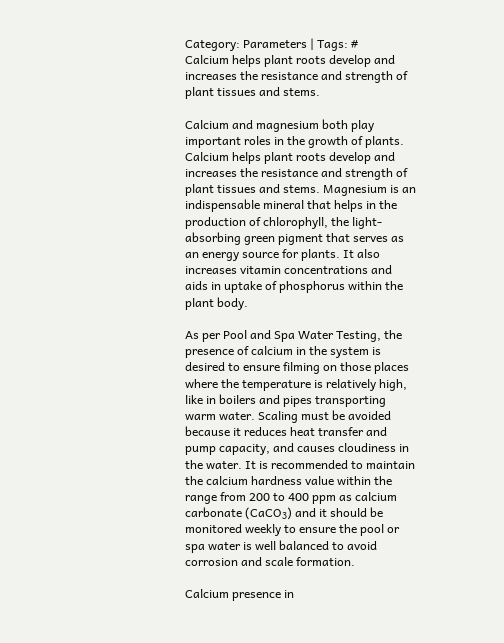Category: Parameters | Tags: #
Calcium helps plant roots develop and increases the resistance and strength of plant tissues and stems.

Calcium and magnesium both play important roles in the growth of plants. Calcium helps plant roots develop and increases the resistance and strength of plant tissues and stems. Magnesium is an indispensable mineral that helps in the production of chlorophyll, the light-absorbing green pigment that serves as an energy source for plants. It also increases vitamin concentrations and aids in uptake of phosphorus within the plant body.

As per Pool and Spa Water Testing, the presence of calcium in the system is desired to ensure filming on those places where the temperature is relatively high, like in boilers and pipes transporting warm water. Scaling must be avoided because it reduces heat transfer and pump capacity, and causes cloudiness in the water. It is recommended to maintain the calcium hardness value within the range from 200 to 400 ppm as calcium carbonate (CaCO₃) and it should be monitored weekly to ensure the pool or spa water is well balanced to avoid corrosion and scale formation.

Calcium presence in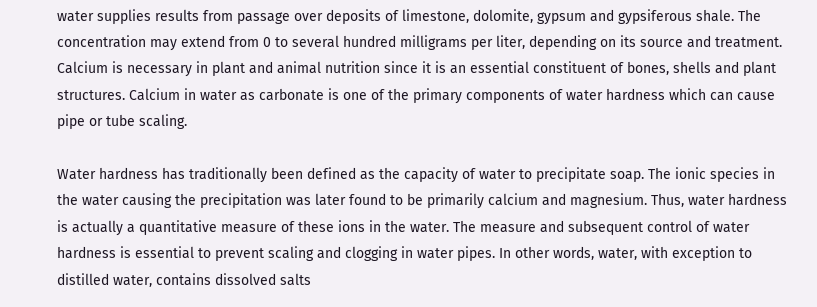water supplies results from passage over deposits of limestone, dolomite, gypsum and gypsiferous shale. The concentration may extend from 0 to several hundred milligrams per liter, depending on its source and treatment. Calcium is necessary in plant and animal nutrition since it is an essential constituent of bones, shells and plant structures. Calcium in water as carbonate is one of the primary components of water hardness which can cause pipe or tube scaling.

Water hardness has traditionally been defined as the capacity of water to precipitate soap. The ionic species in the water causing the precipitation was later found to be primarily calcium and magnesium. Thus, water hardness is actually a quantitative measure of these ions in the water. The measure and subsequent control of water hardness is essential to prevent scaling and clogging in water pipes. In other words, water, with exception to distilled water, contains dissolved salts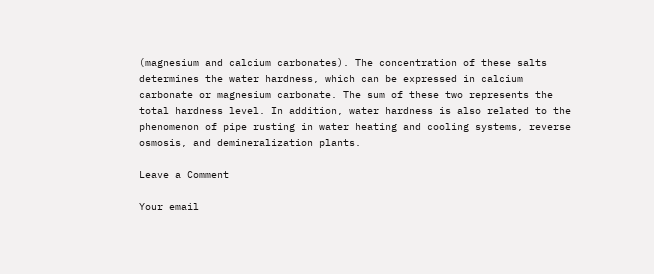(magnesium and calcium carbonates). The concentration of these salts determines the water hardness, which can be expressed in calcium carbonate or magnesium carbonate. The sum of these two represents the total hardness level. In addition, water hardness is also related to the phenomenon of pipe rusting in water heating and cooling systems, reverse osmosis, and demineralization plants.

Leave a Comment

Your email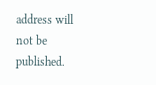address will not be published.